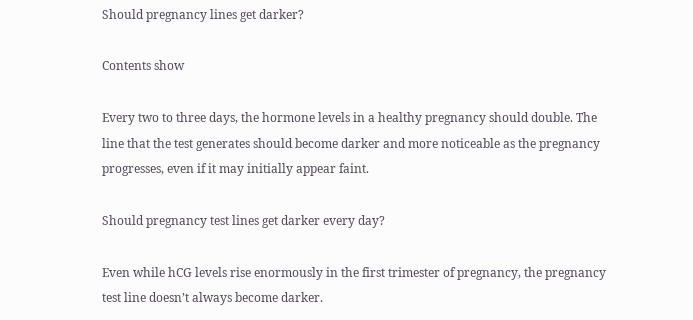Should pregnancy lines get darker?

Contents show

Every two to three days, the hormone levels in a healthy pregnancy should double. The line that the test generates should become darker and more noticeable as the pregnancy progresses, even if it may initially appear faint.

Should pregnancy test lines get darker every day?

Even while hCG levels rise enormously in the first trimester of pregnancy, the pregnancy test line doesn’t always become darker.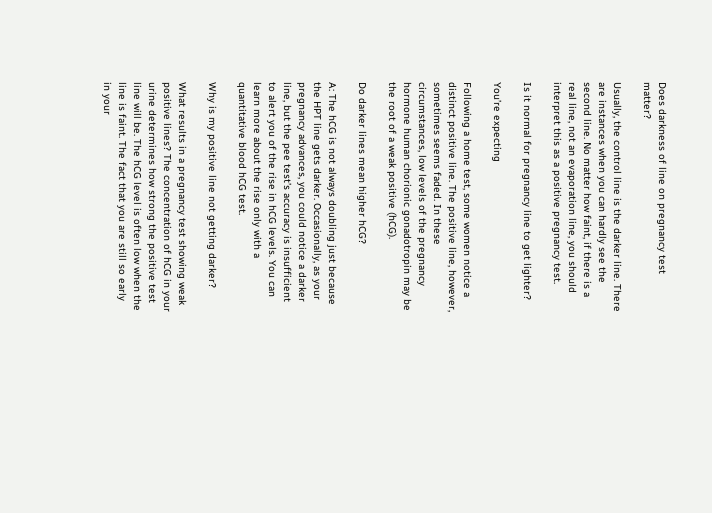Does darkness of line on pregnancy test matter?

Usually, the control line is the darker line. There are instances when you can hardly see the second line. No matter how faint, if there is a real line, not an evaporation line, you should interpret this as a positive pregnancy test.

Is it normal for pregnancy line to get lighter?

You’re expecting

Following a home test, some women notice a distinct positive line. The positive line, however, sometimes seems faded. In these circumstances, low levels of the pregnancy hormone human chorionic gonadotropin may be the root of a weak positive (hCG).

Do darker lines mean higher hCG?

A: The hCG is not always doubling just because the HPT line gets darker. Occasionally, as your pregnancy advances, you could notice a darker line, but the pee test’s accuracy is insufficient to alert you of the rise in hCG levels. You can learn more about the rise only with a quantitative blood hCG test.

Why is my positive line not getting darker?

What results in a pregnancy test showing weak positive lines? The concentration of hCG in your urine determines how strong the positive test line will be. The hCG level is often low when the line is faint. The fact that you are still so early in your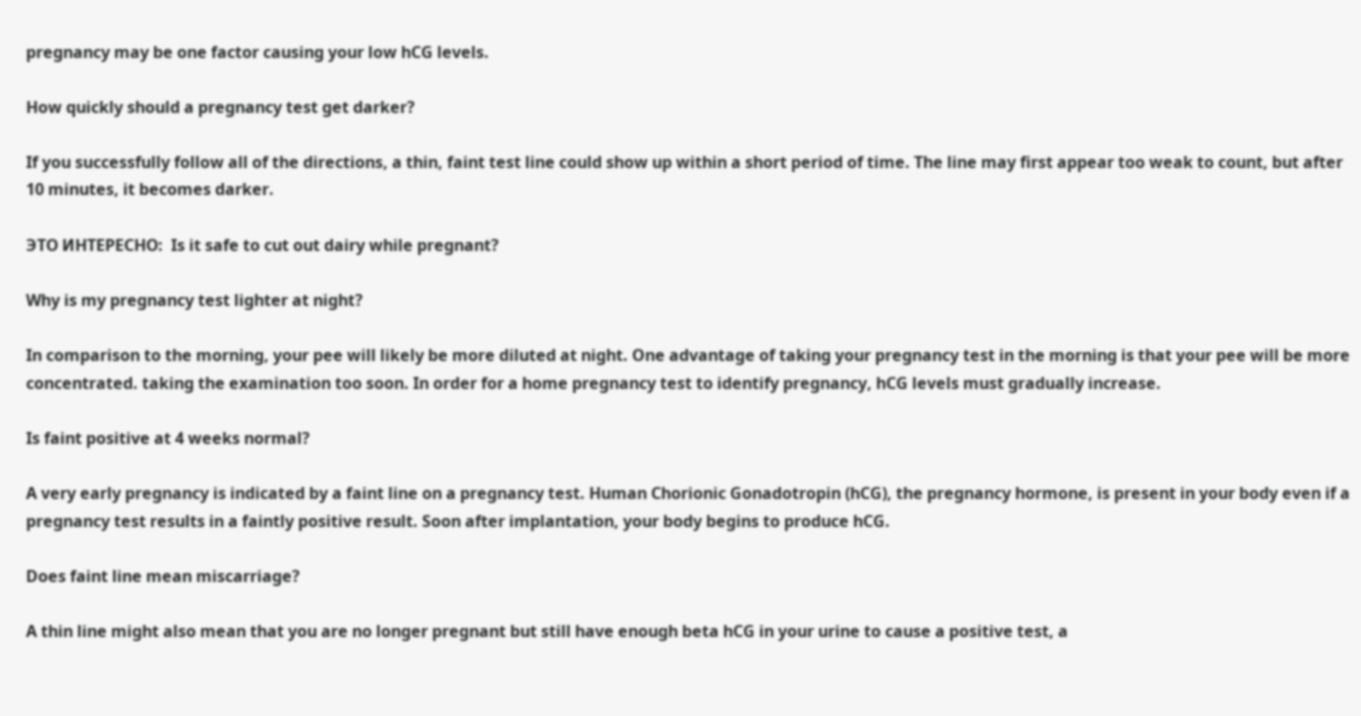pregnancy may be one factor causing your low hCG levels.

How quickly should a pregnancy test get darker?

If you successfully follow all of the directions, a thin, faint test line could show up within a short period of time. The line may first appear too weak to count, but after 10 minutes, it becomes darker.

ЭТО ИНТЕРЕСНО:  Is it safe to cut out dairy while pregnant?

Why is my pregnancy test lighter at night?

In comparison to the morning, your pee will likely be more diluted at night. One advantage of taking your pregnancy test in the morning is that your pee will be more concentrated. taking the examination too soon. In order for a home pregnancy test to identify pregnancy, hCG levels must gradually increase.

Is faint positive at 4 weeks normal?

A very early pregnancy is indicated by a faint line on a pregnancy test. Human Chorionic Gonadotropin (hCG), the pregnancy hormone, is present in your body even if a pregnancy test results in a faintly positive result. Soon after implantation, your body begins to produce hCG.

Does faint line mean miscarriage?

A thin line might also mean that you are no longer pregnant but still have enough beta hCG in your urine to cause a positive test, a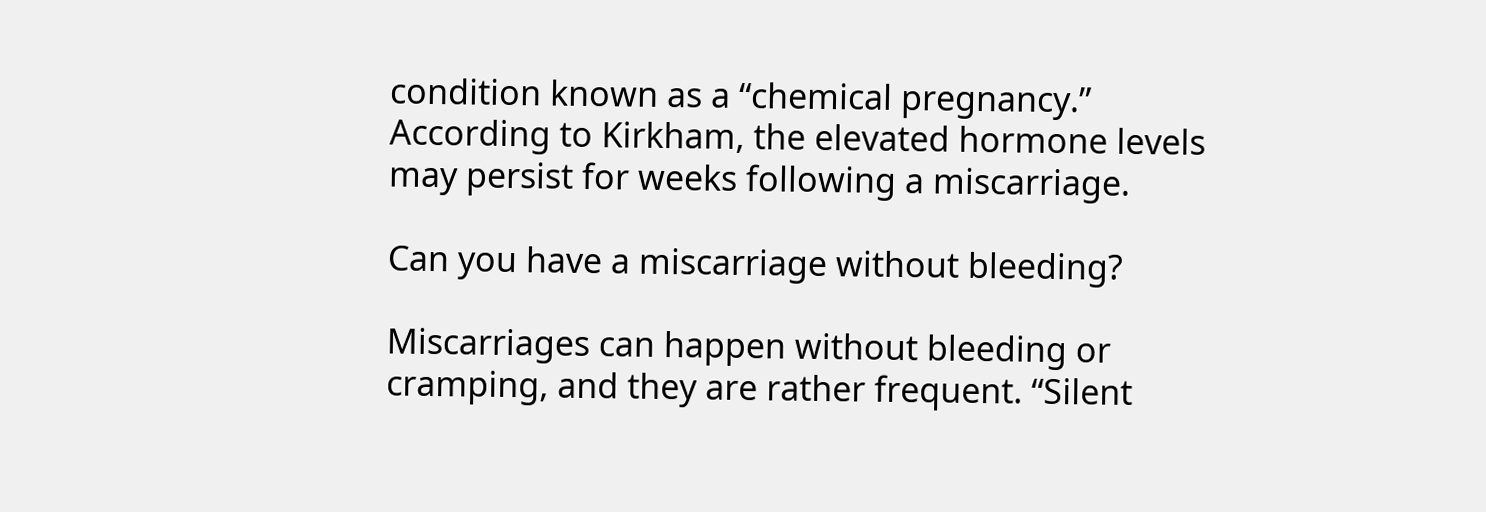condition known as a “chemical pregnancy.” According to Kirkham, the elevated hormone levels may persist for weeks following a miscarriage.

Can you have a miscarriage without bleeding?

Miscarriages can happen without bleeding or cramping, and they are rather frequent. “Silent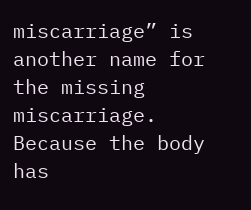miscarriage” is another name for the missing miscarriage. Because the body has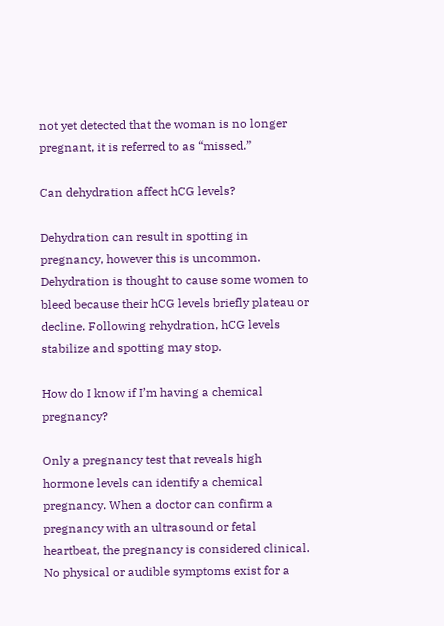not yet detected that the woman is no longer pregnant, it is referred to as “missed.”

Can dehydration affect hCG levels?

Dehydration can result in spotting in pregnancy, however this is uncommon. Dehydration is thought to cause some women to bleed because their hCG levels briefly plateau or decline. Following rehydration, hCG levels stabilize and spotting may stop.

How do I know if I’m having a chemical pregnancy?

Only a pregnancy test that reveals high hormone levels can identify a chemical pregnancy. When a doctor can confirm a pregnancy with an ultrasound or fetal heartbeat, the pregnancy is considered clinical. No physical or audible symptoms exist for a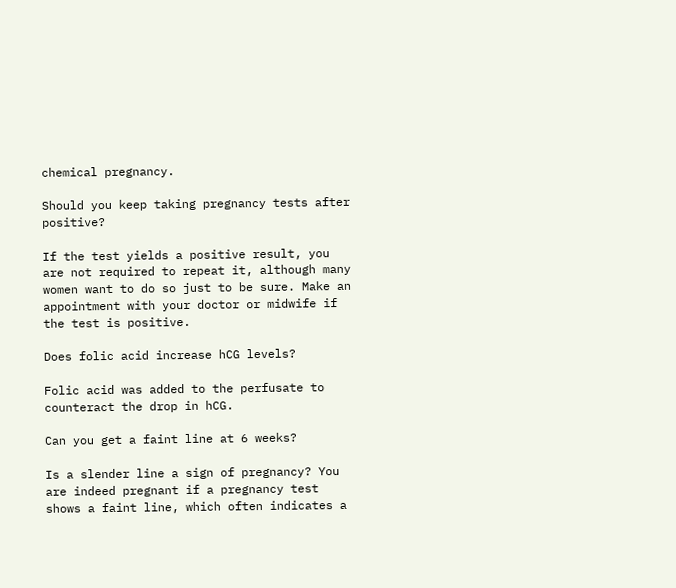chemical pregnancy.

Should you keep taking pregnancy tests after positive?

If the test yields a positive result, you are not required to repeat it, although many women want to do so just to be sure. Make an appointment with your doctor or midwife if the test is positive.

Does folic acid increase hCG levels?

Folic acid was added to the perfusate to counteract the drop in hCG.

Can you get a faint line at 6 weeks?

Is a slender line a sign of pregnancy? You are indeed pregnant if a pregnancy test shows a faint line, which often indicates a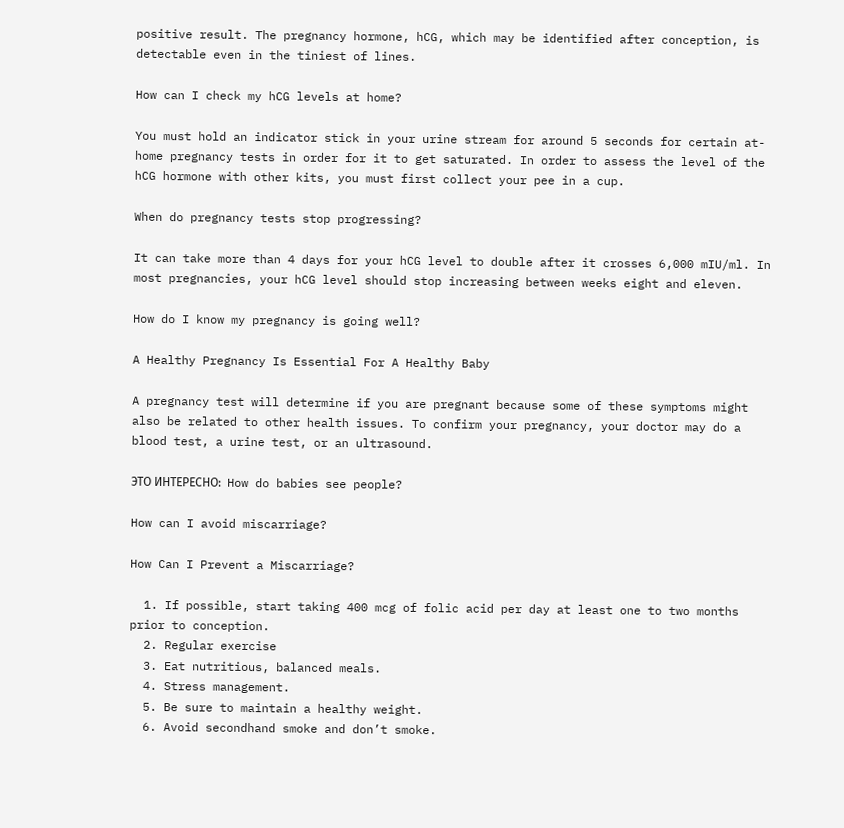positive result. The pregnancy hormone, hCG, which may be identified after conception, is detectable even in the tiniest of lines.

How can I check my hCG levels at home?

You must hold an indicator stick in your urine stream for around 5 seconds for certain at-home pregnancy tests in order for it to get saturated. In order to assess the level of the hCG hormone with other kits, you must first collect your pee in a cup.

When do pregnancy tests stop progressing?

It can take more than 4 days for your hCG level to double after it crosses 6,000 mIU/ml. In most pregnancies, your hCG level should stop increasing between weeks eight and eleven.

How do I know my pregnancy is going well?

A Healthy Pregnancy Is Essential For A Healthy Baby

A pregnancy test will determine if you are pregnant because some of these symptoms might also be related to other health issues. To confirm your pregnancy, your doctor may do a blood test, a urine test, or an ultrasound.

ЭТО ИНТЕРЕСНО:  How do babies see people?

How can I avoid miscarriage?

How Can I Prevent a Miscarriage?

  1. If possible, start taking 400 mcg of folic acid per day at least one to two months prior to conception.
  2. Regular exercise
  3. Eat nutritious, balanced meals.
  4. Stress management.
  5. Be sure to maintain a healthy weight.
  6. Avoid secondhand smoke and don’t smoke.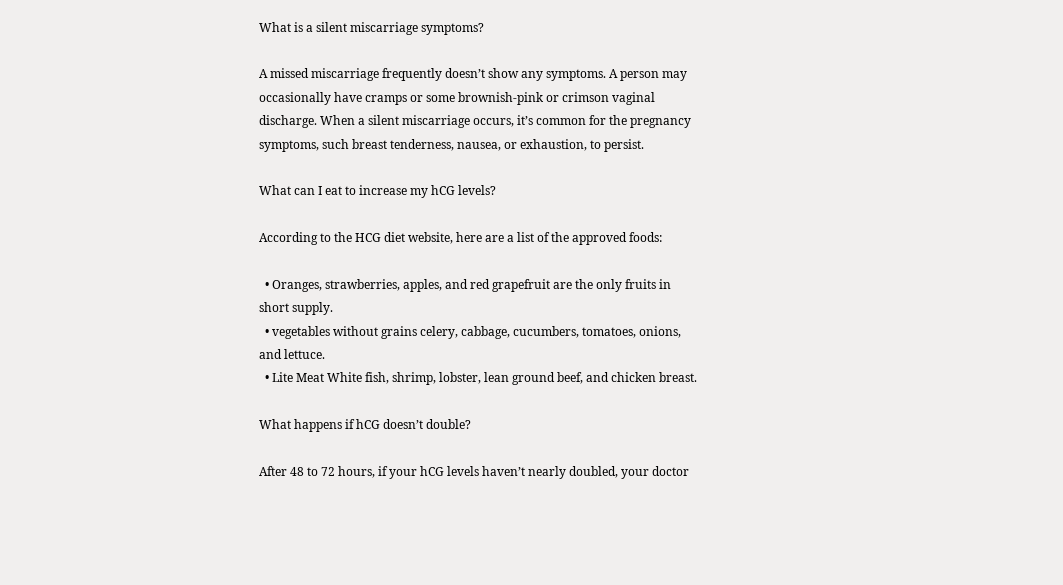What is a silent miscarriage symptoms?

A missed miscarriage frequently doesn’t show any symptoms. A person may occasionally have cramps or some brownish-pink or crimson vaginal discharge. When a silent miscarriage occurs, it’s common for the pregnancy symptoms, such breast tenderness, nausea, or exhaustion, to persist.

What can I eat to increase my hCG levels?

According to the HCG diet website, here are a list of the approved foods:

  • Oranges, strawberries, apples, and red grapefruit are the only fruits in short supply.
  • vegetables without grains celery, cabbage, cucumbers, tomatoes, onions, and lettuce.
  • Lite Meat White fish, shrimp, lobster, lean ground beef, and chicken breast.

What happens if hCG doesn’t double?

After 48 to 72 hours, if your hCG levels haven’t nearly doubled, your doctor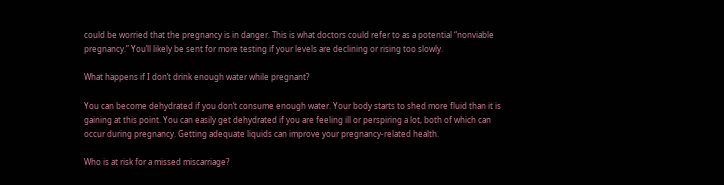could be worried that the pregnancy is in danger. This is what doctors could refer to as a potential “nonviable pregnancy.” You’ll likely be sent for more testing if your levels are declining or rising too slowly.

What happens if I don’t drink enough water while pregnant?

You can become dehydrated if you don’t consume enough water. Your body starts to shed more fluid than it is gaining at this point. You can easily get dehydrated if you are feeling ill or perspiring a lot, both of which can occur during pregnancy. Getting adequate liquids can improve your pregnancy-related health.

Who is at risk for a missed miscarriage?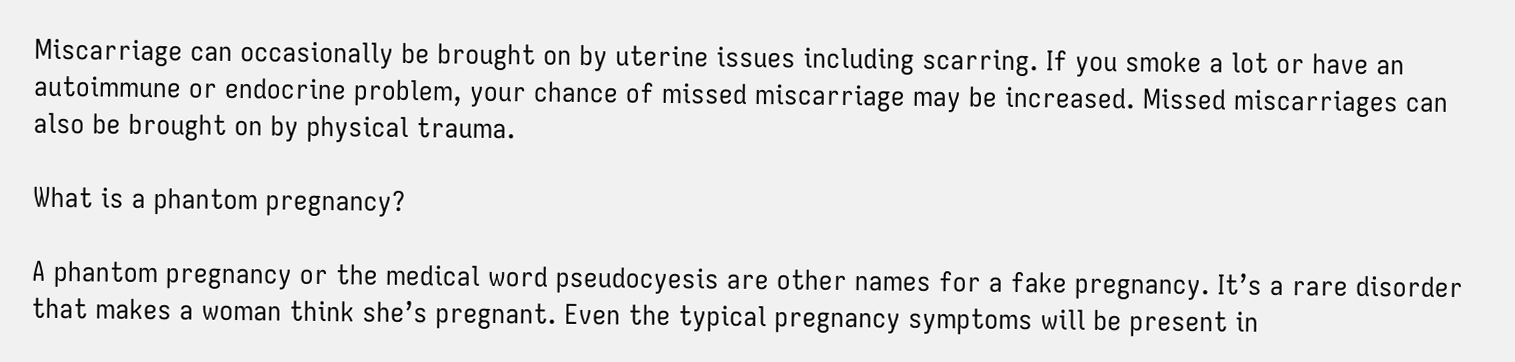Miscarriage can occasionally be brought on by uterine issues including scarring. If you smoke a lot or have an autoimmune or endocrine problem, your chance of missed miscarriage may be increased. Missed miscarriages can also be brought on by physical trauma.

What is a phantom pregnancy?

A phantom pregnancy or the medical word pseudocyesis are other names for a fake pregnancy. It’s a rare disorder that makes a woman think she’s pregnant. Even the typical pregnancy symptoms will be present in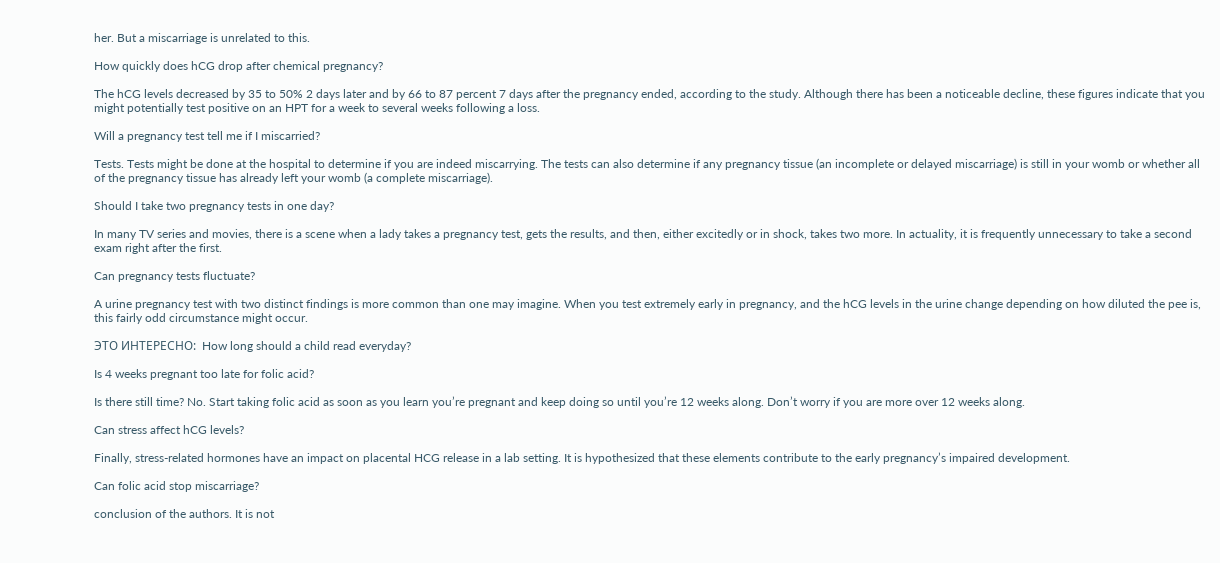her. But a miscarriage is unrelated to this.

How quickly does hCG drop after chemical pregnancy?

The hCG levels decreased by 35 to 50% 2 days later and by 66 to 87 percent 7 days after the pregnancy ended, according to the study. Although there has been a noticeable decline, these figures indicate that you might potentially test positive on an HPT for a week to several weeks following a loss.

Will a pregnancy test tell me if I miscarried?

Tests. Tests might be done at the hospital to determine if you are indeed miscarrying. The tests can also determine if any pregnancy tissue (an incomplete or delayed miscarriage) is still in your womb or whether all of the pregnancy tissue has already left your womb (a complete miscarriage).

Should I take two pregnancy tests in one day?

In many TV series and movies, there is a scene when a lady takes a pregnancy test, gets the results, and then, either excitedly or in shock, takes two more. In actuality, it is frequently unnecessary to take a second exam right after the first.

Can pregnancy tests fluctuate?

A urine pregnancy test with two distinct findings is more common than one may imagine. When you test extremely early in pregnancy, and the hCG levels in the urine change depending on how diluted the pee is, this fairly odd circumstance might occur.

ЭТО ИНТЕРЕСНО:  How long should a child read everyday?

Is 4 weeks pregnant too late for folic acid?

Is there still time? No. Start taking folic acid as soon as you learn you’re pregnant and keep doing so until you’re 12 weeks along. Don’t worry if you are more over 12 weeks along.

Can stress affect hCG levels?

Finally, stress-related hormones have an impact on placental HCG release in a lab setting. It is hypothesized that these elements contribute to the early pregnancy’s impaired development.

Can folic acid stop miscarriage?

conclusion of the authors. It is not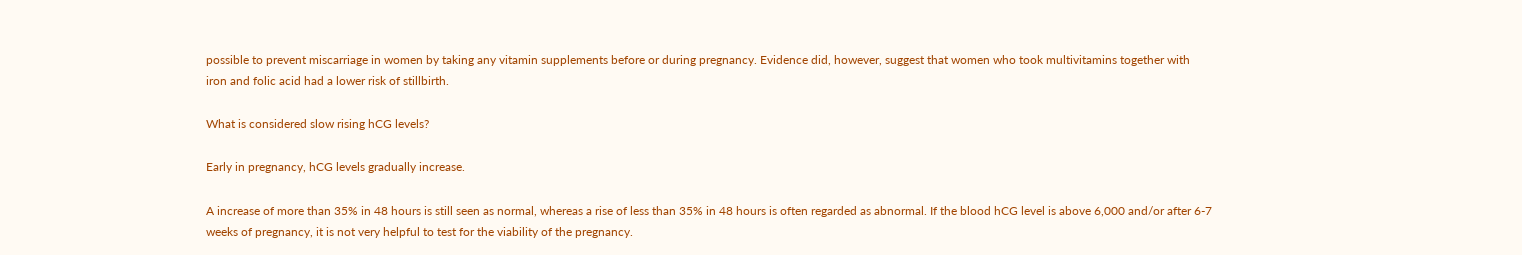possible to prevent miscarriage in women by taking any vitamin supplements before or during pregnancy. Evidence did, however, suggest that women who took multivitamins together with iron and folic acid had a lower risk of stillbirth.

What is considered slow rising hCG levels?

Early in pregnancy, hCG levels gradually increase.

A increase of more than 35% in 48 hours is still seen as normal, whereas a rise of less than 35% in 48 hours is often regarded as abnormal. If the blood hCG level is above 6,000 and/or after 6-7 weeks of pregnancy, it is not very helpful to test for the viability of the pregnancy.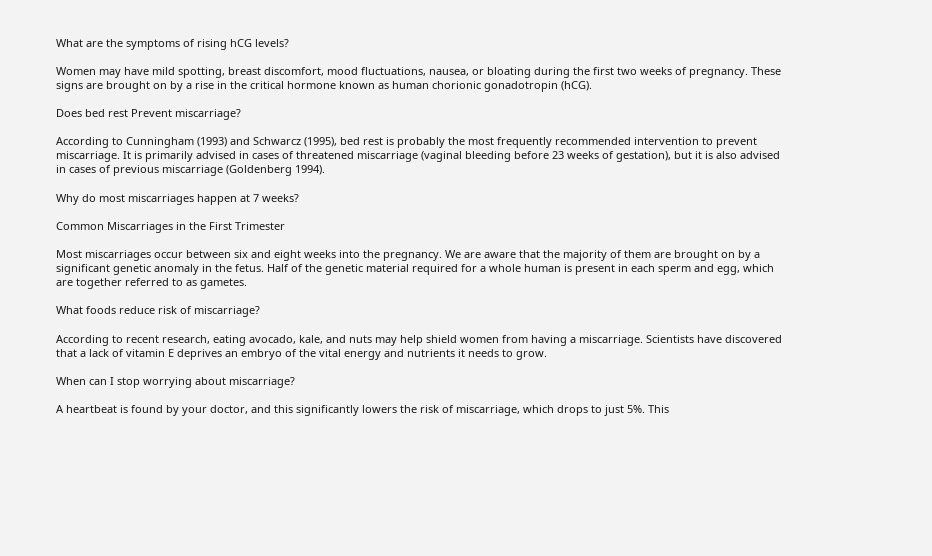What are the symptoms of rising hCG levels?

Women may have mild spotting, breast discomfort, mood fluctuations, nausea, or bloating during the first two weeks of pregnancy. These signs are brought on by a rise in the critical hormone known as human chorionic gonadotropin (hCG).

Does bed rest Prevent miscarriage?

According to Cunningham (1993) and Schwarcz (1995), bed rest is probably the most frequently recommended intervention to prevent miscarriage. It is primarily advised in cases of threatened miscarriage (vaginal bleeding before 23 weeks of gestation), but it is also advised in cases of previous miscarriage (Goldenberg 1994).

Why do most miscarriages happen at 7 weeks?

Common Miscarriages in the First Trimester

Most miscarriages occur between six and eight weeks into the pregnancy. We are aware that the majority of them are brought on by a significant genetic anomaly in the fetus. Half of the genetic material required for a whole human is present in each sperm and egg, which are together referred to as gametes.

What foods reduce risk of miscarriage?

According to recent research, eating avocado, kale, and nuts may help shield women from having a miscarriage. Scientists have discovered that a lack of vitamin E deprives an embryo of the vital energy and nutrients it needs to grow.

When can I stop worrying about miscarriage?

A heartbeat is found by your doctor, and this significantly lowers the risk of miscarriage, which drops to just 5%. This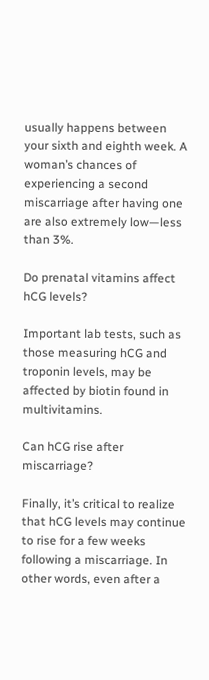usually happens between your sixth and eighth week. A woman’s chances of experiencing a second miscarriage after having one are also extremely low—less than 3%.

Do prenatal vitamins affect hCG levels?

Important lab tests, such as those measuring hCG and troponin levels, may be affected by biotin found in multivitamins.

Can hCG rise after miscarriage?

Finally, it’s critical to realize that hCG levels may continue to rise for a few weeks following a miscarriage. In other words, even after a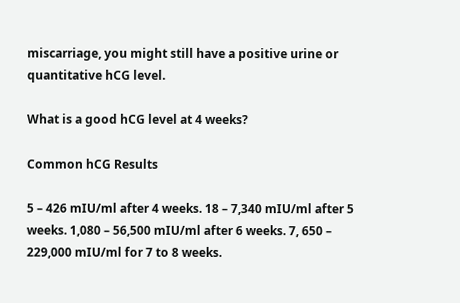miscarriage, you might still have a positive urine or quantitative hCG level.

What is a good hCG level at 4 weeks?

Common hCG Results

5 – 426 mIU/ml after 4 weeks. 18 – 7,340 mIU/ml after 5 weeks. 1,080 – 56,500 mIU/ml after 6 weeks. 7, 650 – 229,000 mIU/ml for 7 to 8 weeks.